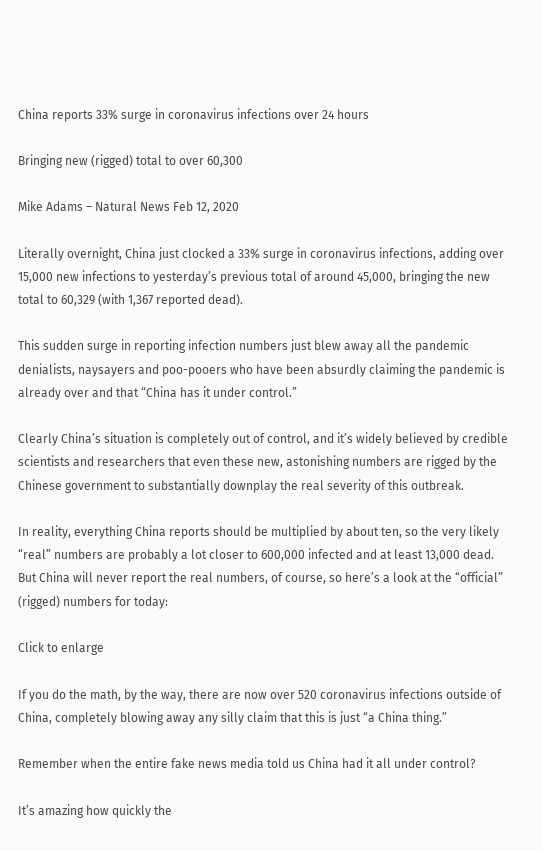China reports 33% surge in coronavirus infections over 24 hours

Bringing new (rigged) total to over 60,300

Mike Adams – Natural News Feb 12, 2020

Literally overnight, China just clocked a 33% surge in coronavirus infections, adding over 15,000 new infections to yesterday’s previous total of around 45,000, bringing the new total to 60,329 (with 1,367 reported dead).

This sudden surge in reporting infection numbers just blew away all the pandemic denialists, naysayers and poo-pooers who have been absurdly claiming the pandemic is already over and that “China has it under control.”

Clearly China’s situation is completely out of control, and it’s widely believed by credible scientists and researchers that even these new, astonishing numbers are rigged by the Chinese government to substantially downplay the real severity of this outbreak.

In reality, everything China reports should be multiplied by about ten, so the very likely “real” numbers are probably a lot closer to 600,000 infected and at least 13,000 dead. But China will never report the real numbers, of course, so here’s a look at the “official” (rigged) numbers for today:

Click to enlarge

If you do the math, by the way, there are now over 520 coronavirus infections outside of China, completely blowing away any silly claim that this is just “a China thing.”

Remember when the entire fake news media told us China had it all under control?

It’s amazing how quickly the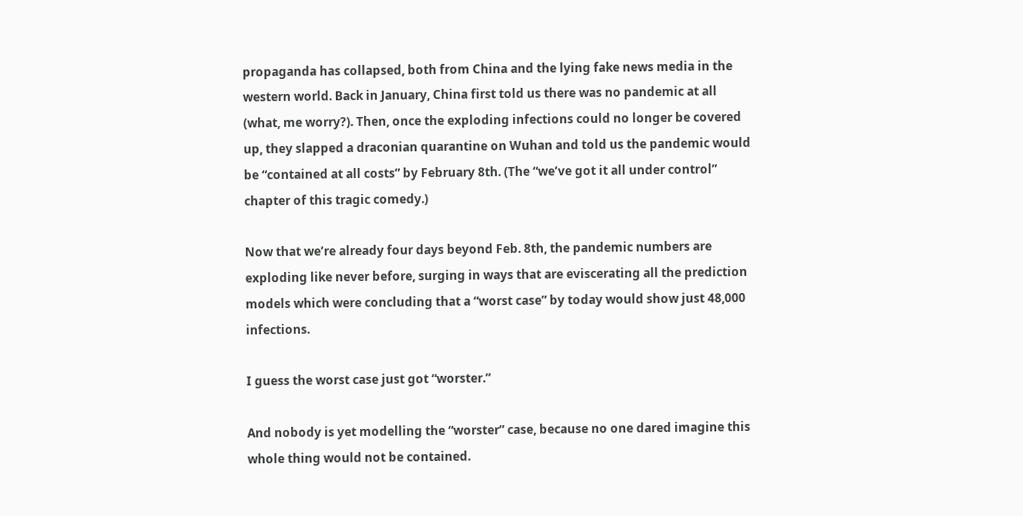propaganda has collapsed, both from China and the lying fake news media in the western world. Back in January, China first told us there was no pandemic at all (what, me worry?). Then, once the exploding infections could no longer be covered up, they slapped a draconian quarantine on Wuhan and told us the pandemic would be “contained at all costs” by February 8th. (The “we’ve got it all under control” chapter of this tragic comedy.)

Now that we’re already four days beyond Feb. 8th, the pandemic numbers are exploding like never before, surging in ways that are eviscerating all the prediction models which were concluding that a “worst case” by today would show just 48,000 infections.

I guess the worst case just got “worster.”

And nobody is yet modelling the “worster” case, because no one dared imagine this whole thing would not be contained.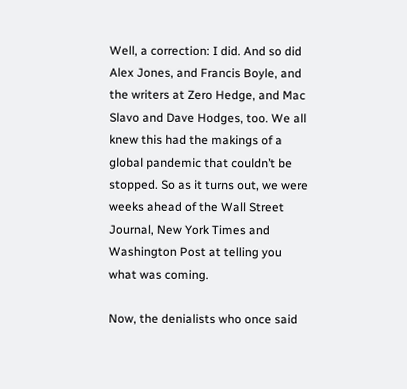Well, a correction: I did. And so did Alex Jones, and Francis Boyle, and the writers at Zero Hedge, and Mac Slavo and Dave Hodges, too. We all knew this had the makings of a global pandemic that couldn’t be stopped. So as it turns out, we were weeks ahead of the Wall Street Journal, New York Times and Washington Post at telling you what was coming.

Now, the denialists who once said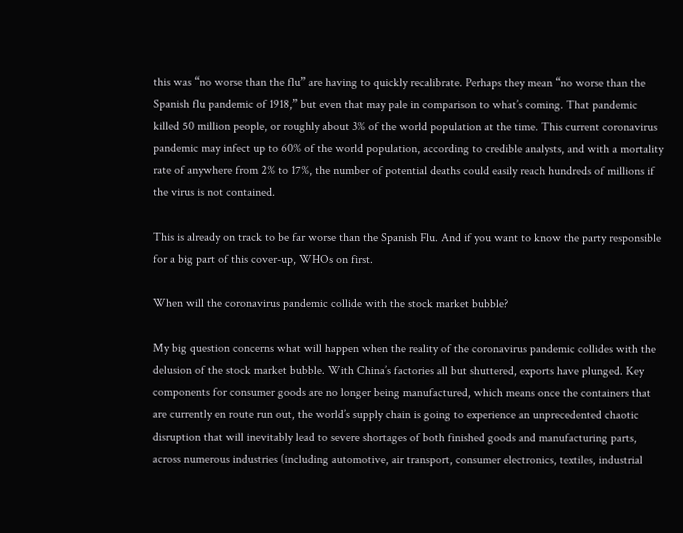this was “no worse than the flu” are having to quickly recalibrate. Perhaps they mean “no worse than the Spanish flu pandemic of 1918,” but even that may pale in comparison to what’s coming. That pandemic killed 50 million people, or roughly about 3% of the world population at the time. This current coronavirus pandemic may infect up to 60% of the world population, according to credible analysts, and with a mortality rate of anywhere from 2% to 17%, the number of potential deaths could easily reach hundreds of millions if the virus is not contained.

This is already on track to be far worse than the Spanish Flu. And if you want to know the party responsible for a big part of this cover-up, WHOs on first.

When will the coronavirus pandemic collide with the stock market bubble?

My big question concerns what will happen when the reality of the coronavirus pandemic collides with the delusion of the stock market bubble. With China’s factories all but shuttered, exports have plunged. Key components for consumer goods are no longer being manufactured, which means once the containers that are currently en route run out, the world’s supply chain is going to experience an unprecedented chaotic disruption that will inevitably lead to severe shortages of both finished goods and manufacturing parts, across numerous industries (including automotive, air transport, consumer electronics, textiles, industrial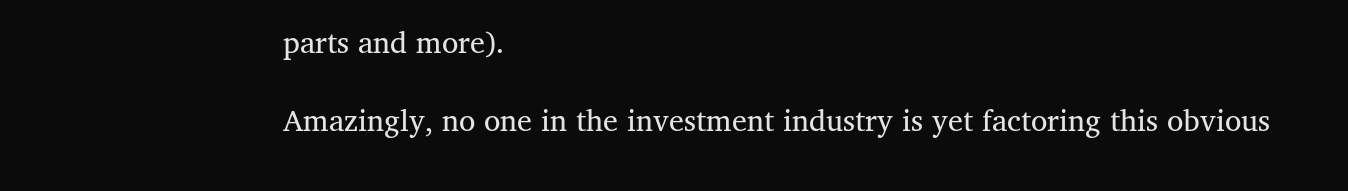parts and more).

Amazingly, no one in the investment industry is yet factoring this obvious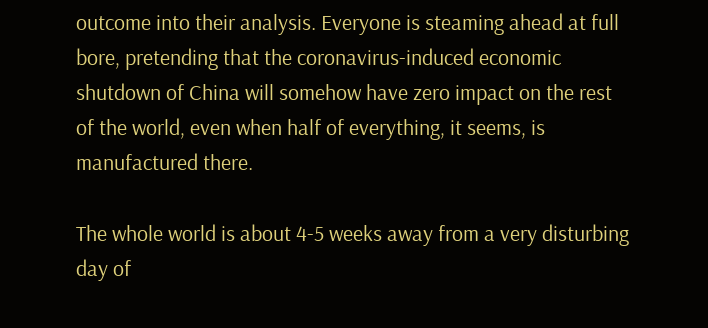outcome into their analysis. Everyone is steaming ahead at full bore, pretending that the coronavirus-induced economic shutdown of China will somehow have zero impact on the rest of the world, even when half of everything, it seems, is manufactured there.

The whole world is about 4-5 weeks away from a very disturbing day of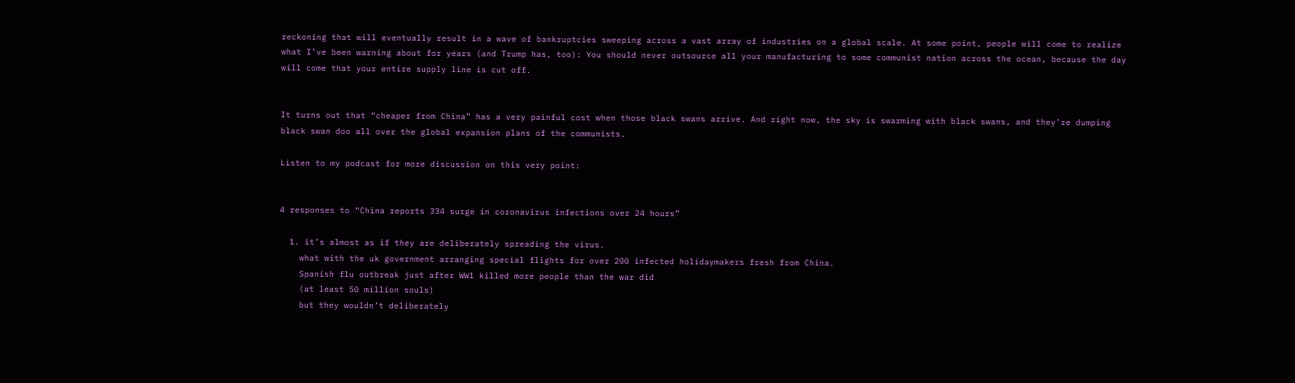reckoning that will eventually result in a wave of bankruptcies sweeping across a vast array of industries on a global scale. At some point, people will come to realize what I’ve been warning about for years (and Trump has, too): You should never outsource all your manufacturing to some communist nation across the ocean, because the day will come that your entire supply line is cut off.


It turns out that “cheaper from China” has a very painful cost when those black swans arrive. And right now, the sky is swarming with black swans, and they’re dumping black swan doo all over the global expansion plans of the communists.

Listen to my podcast for more discussion on this very point:


4 responses to “China reports 334 surge in coronavirus infections over 24 hours”

  1. it’s almost as if they are deliberately spreading the virus.
    what with the uk government arranging special flights for over 200 infected holidaymakers fresh from China.
    Spanish flu outbreak just after WW1 killed more people than the war did
    (at least 50 million souls)
    but they wouldn’t deliberately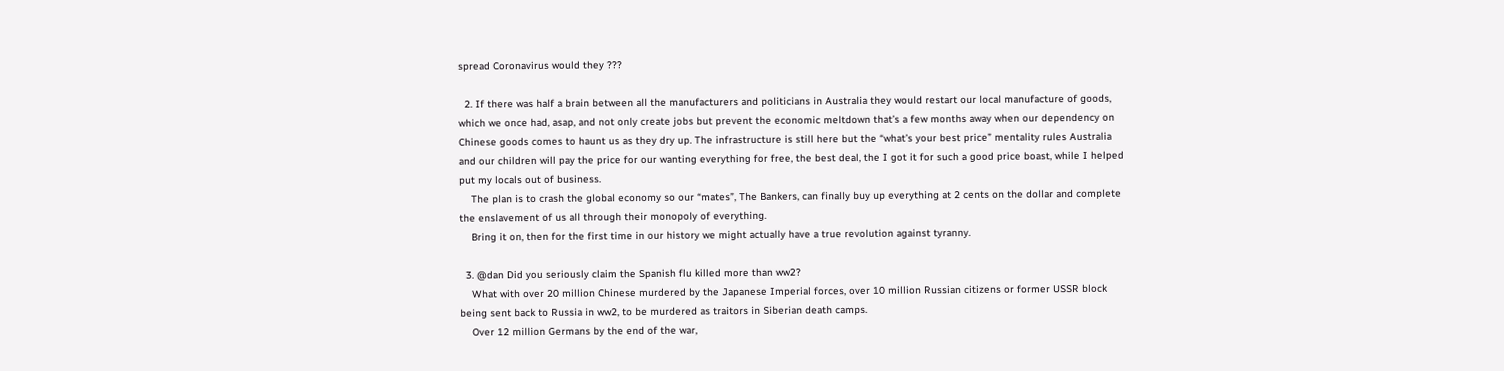spread Coronavirus would they ???

  2. If there was half a brain between all the manufacturers and politicians in Australia they would restart our local manufacture of goods, which we once had, asap, and not only create jobs but prevent the economic meltdown that’s a few months away when our dependency on Chinese goods comes to haunt us as they dry up. The infrastructure is still here but the “what’s your best price” mentality rules Australia and our children will pay the price for our wanting everything for free, the best deal, the I got it for such a good price boast, while I helped put my locals out of business.
    The plan is to crash the global economy so our “mates”, The Bankers, can finally buy up everything at 2 cents on the dollar and complete the enslavement of us all through their monopoly of everything.
    Bring it on, then for the first time in our history we might actually have a true revolution against tyranny.

  3. @dan Did you seriously claim the Spanish flu killed more than ww2?
    What with over 20 million Chinese murdered by the Japanese Imperial forces, over 10 million Russian citizens or former USSR block being sent back to Russia in ww2, to be murdered as traitors in Siberian death camps.
    Over 12 million Germans by the end of the war,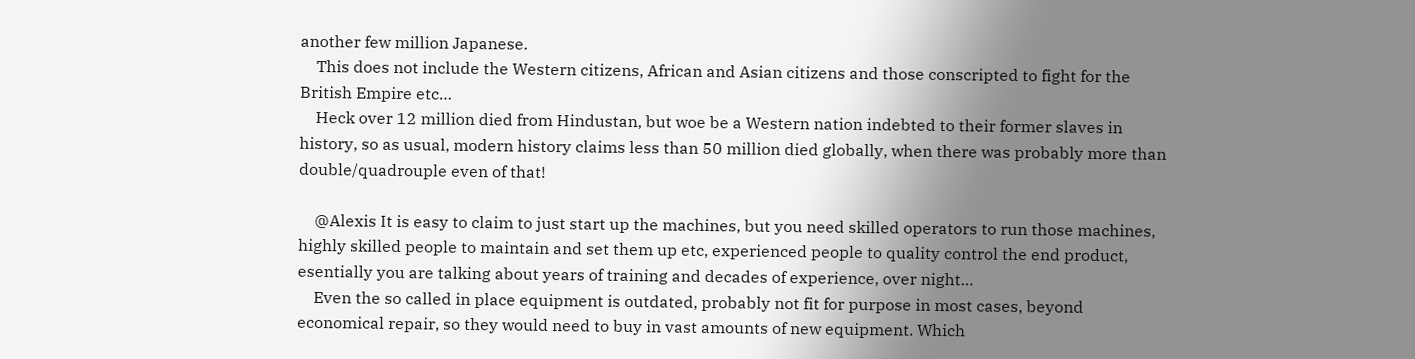another few million Japanese.
    This does not include the Western citizens, African and Asian citizens and those conscripted to fight for the British Empire etc…
    Heck over 12 million died from Hindustan, but woe be a Western nation indebted to their former slaves in history, so as usual, modern history claims less than 50 million died globally, when there was probably more than double/quadrouple even of that!

    @Alexis It is easy to claim to just start up the machines, but you need skilled operators to run those machines, highly skilled people to maintain and set them up etc, experienced people to quality control the end product, esentially you are talking about years of training and decades of experience, over night…
    Even the so called in place equipment is outdated, probably not fit for purpose in most cases, beyond economical repair, so they would need to buy in vast amounts of new equipment. Which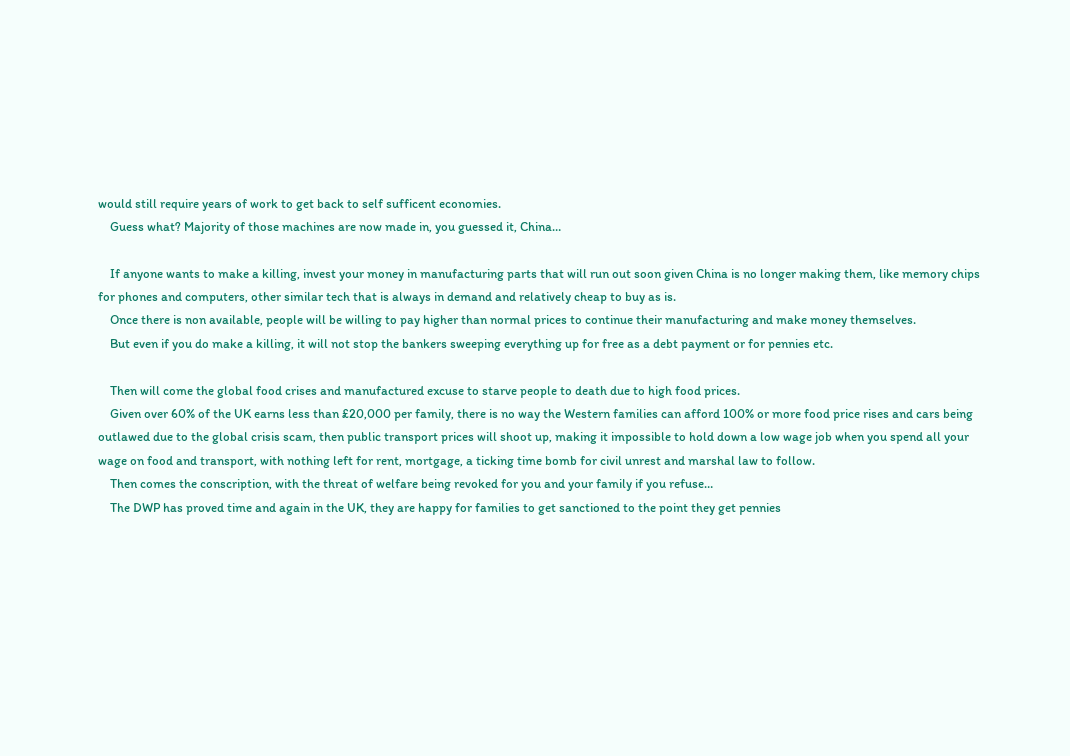would still require years of work to get back to self sufficent economies.
    Guess what? Majority of those machines are now made in, you guessed it, China…

    If anyone wants to make a killing, invest your money in manufacturing parts that will run out soon given China is no longer making them, like memory chips for phones and computers, other similar tech that is always in demand and relatively cheap to buy as is.
    Once there is non available, people will be willing to pay higher than normal prices to continue their manufacturing and make money themselves.
    But even if you do make a killing, it will not stop the bankers sweeping everything up for free as a debt payment or for pennies etc.

    Then will come the global food crises and manufactured excuse to starve people to death due to high food prices.
    Given over 60% of the UK earns less than £20,000 per family, there is no way the Western families can afford 100% or more food price rises and cars being outlawed due to the global crisis scam, then public transport prices will shoot up, making it impossible to hold down a low wage job when you spend all your wage on food and transport, with nothing left for rent, mortgage, a ticking time bomb for civil unrest and marshal law to follow.
    Then comes the conscription, with the threat of welfare being revoked for you and your family if you refuse…
    The DWP has proved time and again in the UK, they are happy for families to get sanctioned to the point they get pennies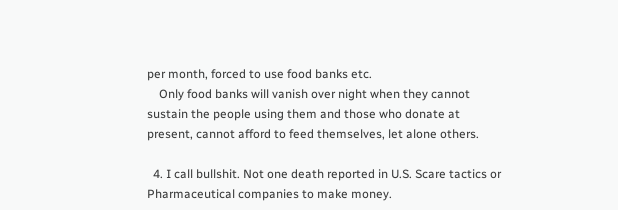per month, forced to use food banks etc.
    Only food banks will vanish over night when they cannot sustain the people using them and those who donate at present, cannot afford to feed themselves, let alone others.

  4. I call bullshit. Not one death reported in U.S. Scare tactics or Pharmaceutical companies to make money.